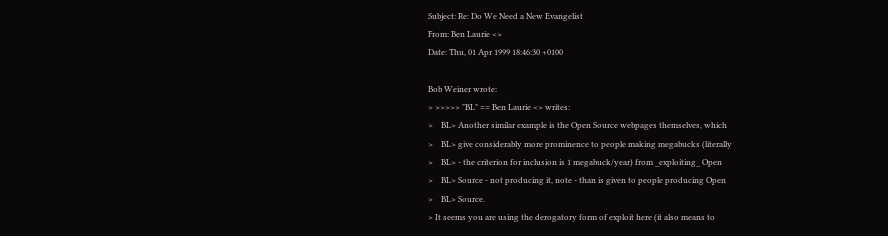Subject: Re: Do We Need a New Evangelist
From: Ben Laurie <>
Date: Thu, 01 Apr 1999 18:46:30 +0100

Bob Weiner wrote:
> >>>>> "BL" == Ben Laurie <> writes:
>    BL> Another similar example is the Open Source webpages themselves, which
>    BL> give considerably more prominence to people making megabucks (literally
>    BL> - the criterion for inclusion is 1 megabuck/year) from _exploiting_ Open
>    BL> Source - not producing it, note - than is given to people producing Open
>    BL> Source.
> It seems you are using the derogatory form of exploit here (it also means to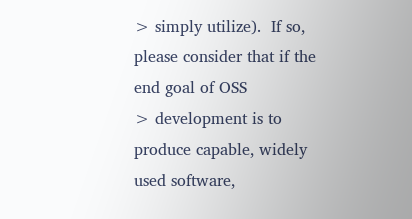> simply utilize).  If so, please consider that if the end goal of OSS
> development is to produce capable, widely used software,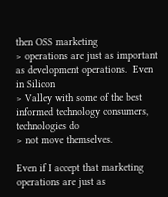then OSS marketing
> operations are just as important as development operations.  Even in Silicon
> Valley with some of the best informed technology consumers, technologies do
> not move themselves.

Even if I accept that marketing operations are just as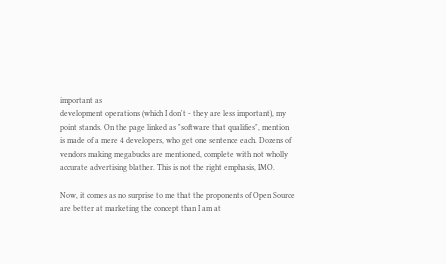important as
development operations (which I don't - they are less important), my
point stands. On the page linked as "software that qualifies", mention
is made of a mere 4 developers, who get one sentence each. Dozens of
vendors making megabucks are mentioned, complete with not wholly
accurate advertising blather. This is not the right emphasis, IMO.

Now, it comes as no surprise to me that the proponents of Open Source
are better at marketing the concept than I am at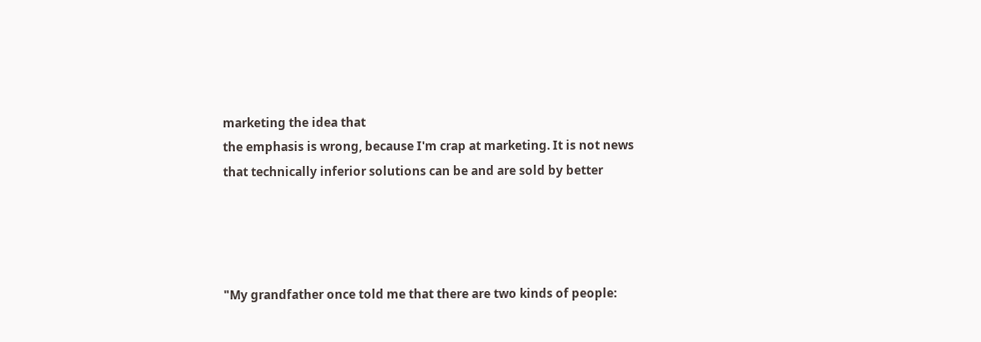marketing the idea that
the emphasis is wrong, because I'm crap at marketing. It is not news
that technically inferior solutions can be and are sold by better




"My grandfather once told me that there are two kinds of people: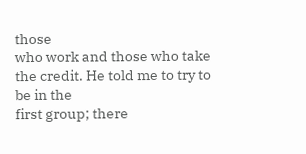those
who work and those who take the credit. He told me to try to be in the
first group; there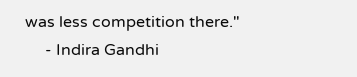was less competition there."
     - Indira Gandhi